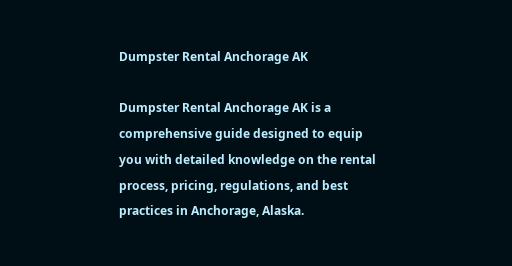Dumpster Rental Anchorage AK

Dumpster Rental Anchorage AK is a comprehensive guide designed to equip you with detailed knowledge on the rental process, pricing, regulations, and best practices in Anchorage, Alaska.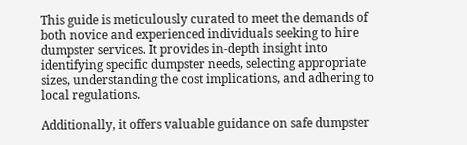This guide is meticulously curated to meet the demands of both novice and experienced individuals seeking to hire dumpster services. It provides in-depth insight into identifying specific dumpster needs, selecting appropriate sizes, understanding the cost implications, and adhering to local regulations.

Additionally, it offers valuable guidance on safe dumpster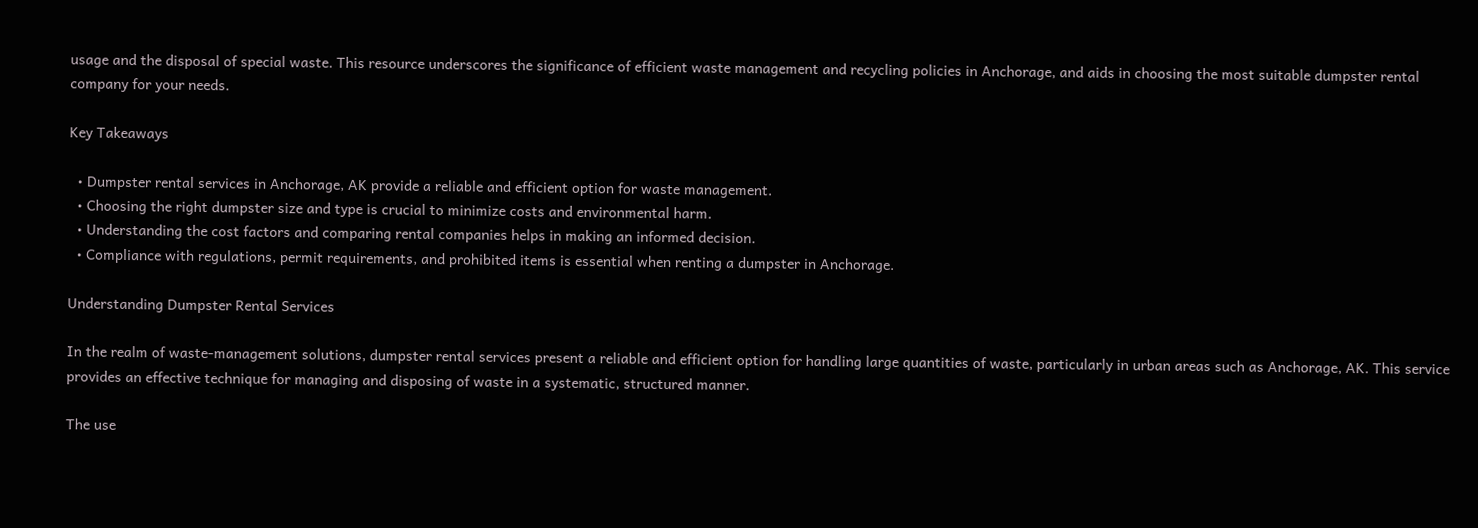usage and the disposal of special waste. This resource underscores the significance of efficient waste management and recycling policies in Anchorage, and aids in choosing the most suitable dumpster rental company for your needs.

Key Takeaways

  • Dumpster rental services in Anchorage, AK provide a reliable and efficient option for waste management.
  • Choosing the right dumpster size and type is crucial to minimize costs and environmental harm.
  • Understanding the cost factors and comparing rental companies helps in making an informed decision.
  • Compliance with regulations, permit requirements, and prohibited items is essential when renting a dumpster in Anchorage.

Understanding Dumpster Rental Services

In the realm of waste-management solutions, dumpster rental services present a reliable and efficient option for handling large quantities of waste, particularly in urban areas such as Anchorage, AK. This service provides an effective technique for managing and disposing of waste in a systematic, structured manner.

The use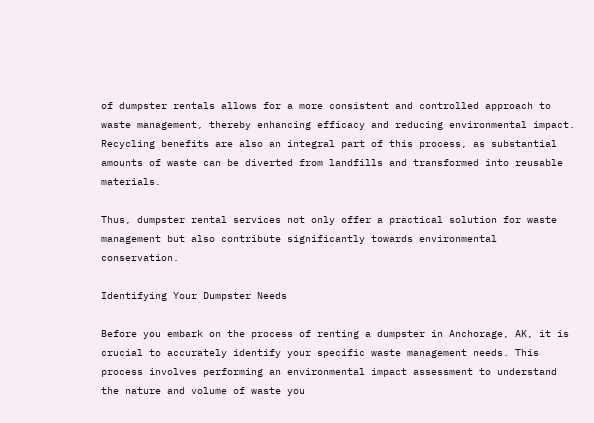of dumpster rentals allows for a more consistent and controlled approach to waste management, thereby enhancing efficacy and reducing environmental impact. Recycling benefits are also an integral part of this process, as substantial amounts of waste can be diverted from landfills and transformed into reusable materials.

Thus, dumpster rental services not only offer a practical solution for waste management but also contribute significantly towards environmental conservation.

Identifying Your Dumpster Needs

Before you embark on the process of renting a dumpster in Anchorage, AK, it is crucial to accurately identify your specific waste management needs. This process involves performing an environmental impact assessment to understand the nature and volume of waste you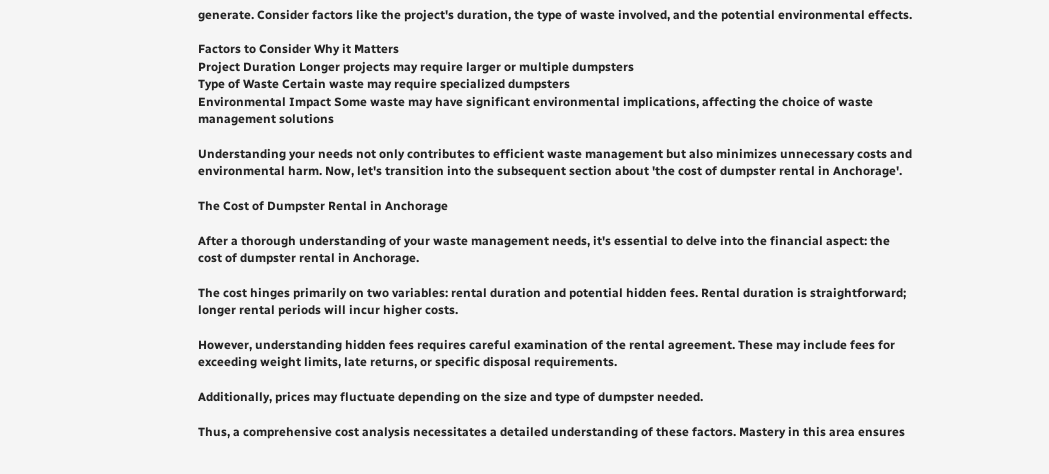generate. Consider factors like the project's duration, the type of waste involved, and the potential environmental effects.

Factors to Consider Why it Matters
Project Duration Longer projects may require larger or multiple dumpsters
Type of Waste Certain waste may require specialized dumpsters
Environmental Impact Some waste may have significant environmental implications, affecting the choice of waste management solutions

Understanding your needs not only contributes to efficient waste management but also minimizes unnecessary costs and environmental harm. Now, let's transition into the subsequent section about 'the cost of dumpster rental in Anchorage'.

The Cost of Dumpster Rental in Anchorage

After a thorough understanding of your waste management needs, it's essential to delve into the financial aspect: the cost of dumpster rental in Anchorage.

The cost hinges primarily on two variables: rental duration and potential hidden fees. Rental duration is straightforward; longer rental periods will incur higher costs.

However, understanding hidden fees requires careful examination of the rental agreement. These may include fees for exceeding weight limits, late returns, or specific disposal requirements.

Additionally, prices may fluctuate depending on the size and type of dumpster needed.

Thus, a comprehensive cost analysis necessitates a detailed understanding of these factors. Mastery in this area ensures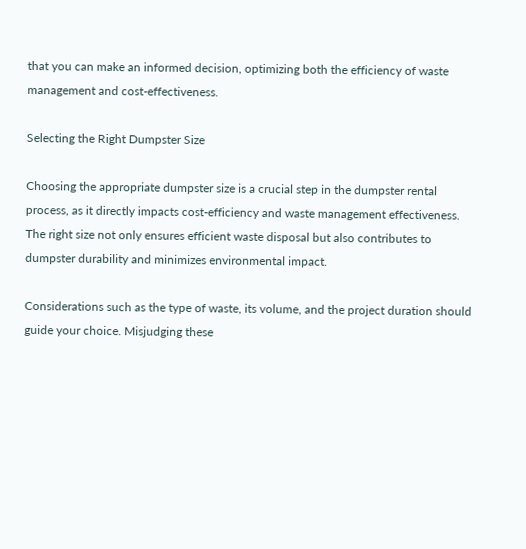that you can make an informed decision, optimizing both the efficiency of waste management and cost-effectiveness.

Selecting the Right Dumpster Size

Choosing the appropriate dumpster size is a crucial step in the dumpster rental process, as it directly impacts cost-efficiency and waste management effectiveness. The right size not only ensures efficient waste disposal but also contributes to dumpster durability and minimizes environmental impact.

Considerations such as the type of waste, its volume, and the project duration should guide your choice. Misjudging these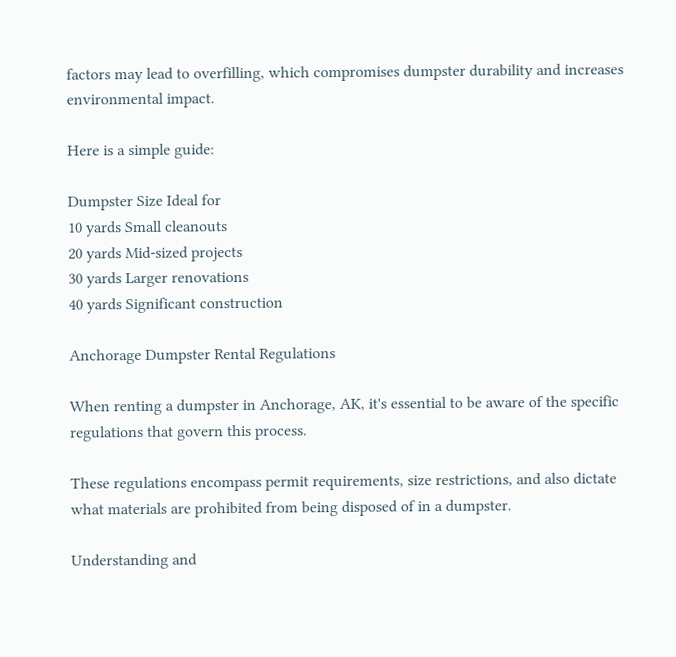factors may lead to overfilling, which compromises dumpster durability and increases environmental impact.

Here is a simple guide:

Dumpster Size Ideal for
10 yards Small cleanouts
20 yards Mid-sized projects
30 yards Larger renovations
40 yards Significant construction

Anchorage Dumpster Rental Regulations

When renting a dumpster in Anchorage, AK, it's essential to be aware of the specific regulations that govern this process.

These regulations encompass permit requirements, size restrictions, and also dictate what materials are prohibited from being disposed of in a dumpster.

Understanding and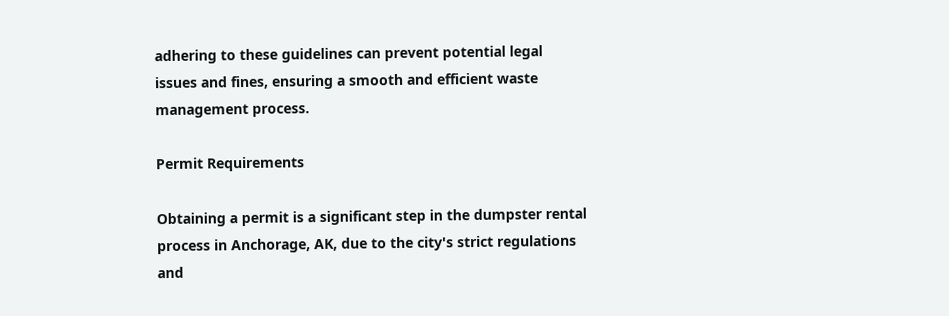adhering to these guidelines can prevent potential legal issues and fines, ensuring a smooth and efficient waste management process.

Permit Requirements

Obtaining a permit is a significant step in the dumpster rental process in Anchorage, AK, due to the city's strict regulations and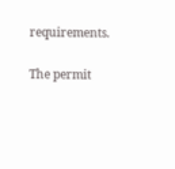requirements.

The permit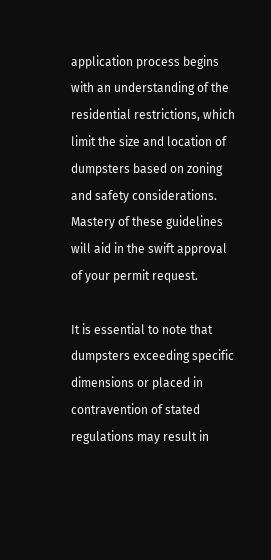application process begins with an understanding of the residential restrictions, which limit the size and location of dumpsters based on zoning and safety considerations. Mastery of these guidelines will aid in the swift approval of your permit request.

It is essential to note that dumpsters exceeding specific dimensions or placed in contravention of stated regulations may result in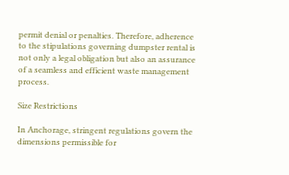permit denial or penalties. Therefore, adherence to the stipulations governing dumpster rental is not only a legal obligation but also an assurance of a seamless and efficient waste management process.

Size Restrictions

In Anchorage, stringent regulations govern the dimensions permissible for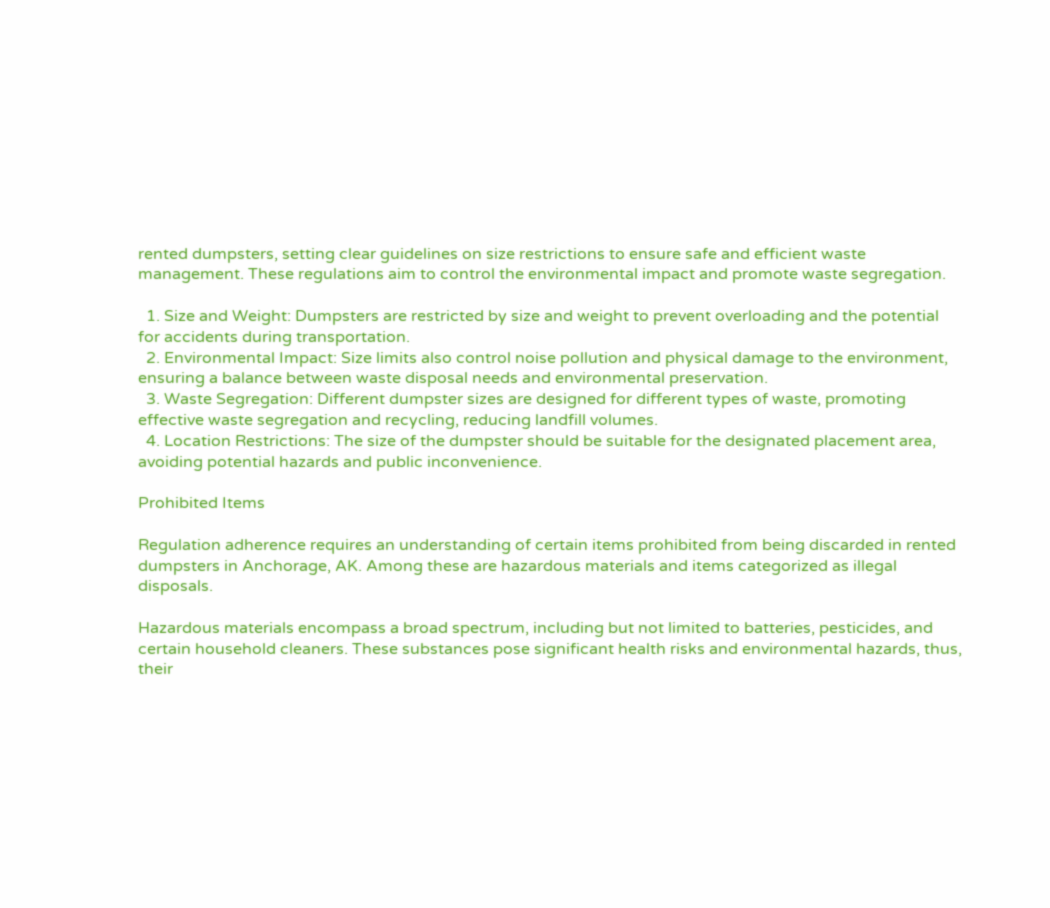rented dumpsters, setting clear guidelines on size restrictions to ensure safe and efficient waste management. These regulations aim to control the environmental impact and promote waste segregation.

  1. Size and Weight: Dumpsters are restricted by size and weight to prevent overloading and the potential for accidents during transportation.
  2. Environmental Impact: Size limits also control noise pollution and physical damage to the environment, ensuring a balance between waste disposal needs and environmental preservation.
  3. Waste Segregation: Different dumpster sizes are designed for different types of waste, promoting effective waste segregation and recycling, reducing landfill volumes.
  4. Location Restrictions: The size of the dumpster should be suitable for the designated placement area, avoiding potential hazards and public inconvenience.

Prohibited Items

Regulation adherence requires an understanding of certain items prohibited from being discarded in rented dumpsters in Anchorage, AK. Among these are hazardous materials and items categorized as illegal disposals.

Hazardous materials encompass a broad spectrum, including but not limited to batteries, pesticides, and certain household cleaners. These substances pose significant health risks and environmental hazards, thus, their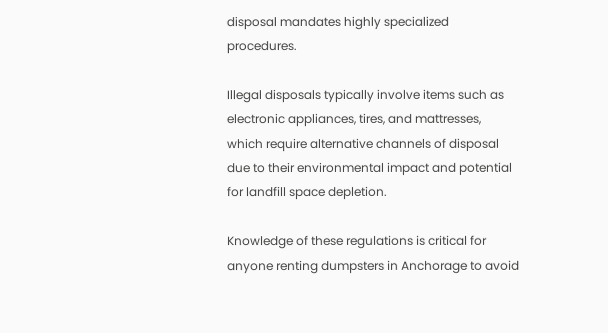disposal mandates highly specialized procedures.

Illegal disposals typically involve items such as electronic appliances, tires, and mattresses, which require alternative channels of disposal due to their environmental impact and potential for landfill space depletion.

Knowledge of these regulations is critical for anyone renting dumpsters in Anchorage to avoid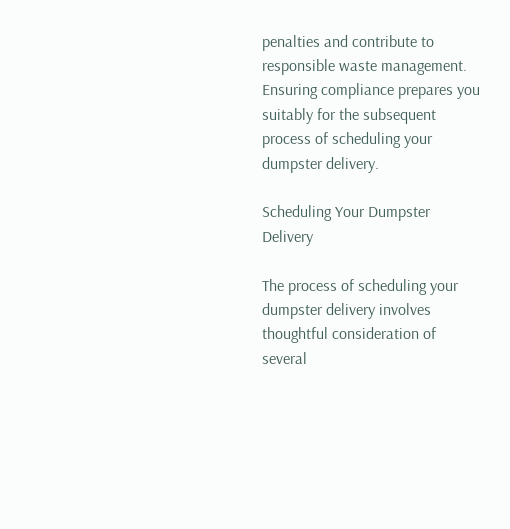penalties and contribute to responsible waste management. Ensuring compliance prepares you suitably for the subsequent process of scheduling your dumpster delivery.

Scheduling Your Dumpster Delivery

The process of scheduling your dumpster delivery involves thoughtful consideration of several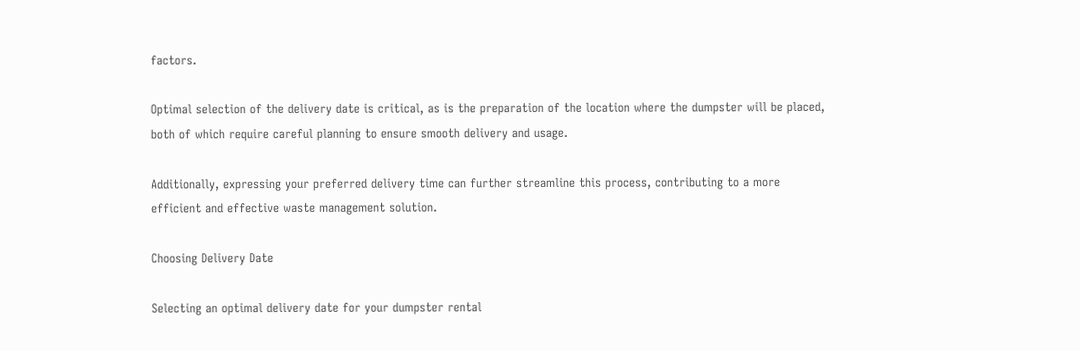factors.

Optimal selection of the delivery date is critical, as is the preparation of the location where the dumpster will be placed, both of which require careful planning to ensure smooth delivery and usage.

Additionally, expressing your preferred delivery time can further streamline this process, contributing to a more efficient and effective waste management solution.

Choosing Delivery Date

Selecting an optimal delivery date for your dumpster rental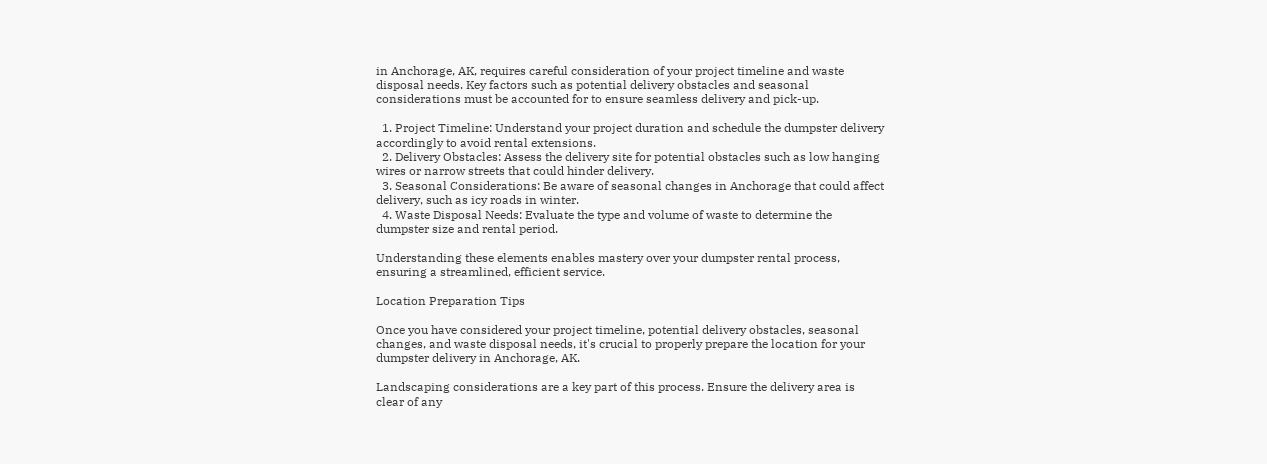in Anchorage, AK, requires careful consideration of your project timeline and waste disposal needs. Key factors such as potential delivery obstacles and seasonal considerations must be accounted for to ensure seamless delivery and pick-up.

  1. Project Timeline: Understand your project duration and schedule the dumpster delivery accordingly to avoid rental extensions.
  2. Delivery Obstacles: Assess the delivery site for potential obstacles such as low hanging wires or narrow streets that could hinder delivery.
  3. Seasonal Considerations: Be aware of seasonal changes in Anchorage that could affect delivery, such as icy roads in winter.
  4. Waste Disposal Needs: Evaluate the type and volume of waste to determine the dumpster size and rental period.

Understanding these elements enables mastery over your dumpster rental process, ensuring a streamlined, efficient service.

Location Preparation Tips

Once you have considered your project timeline, potential delivery obstacles, seasonal changes, and waste disposal needs, it's crucial to properly prepare the location for your dumpster delivery in Anchorage, AK.

Landscaping considerations are a key part of this process. Ensure the delivery area is clear of any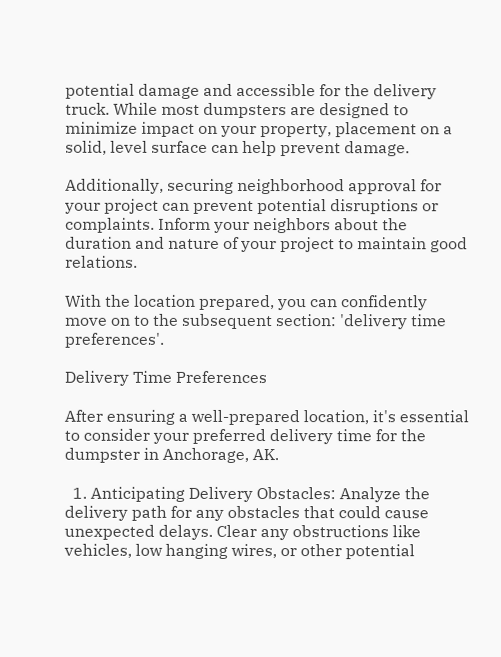potential damage and accessible for the delivery truck. While most dumpsters are designed to minimize impact on your property, placement on a solid, level surface can help prevent damage.

Additionally, securing neighborhood approval for your project can prevent potential disruptions or complaints. Inform your neighbors about the duration and nature of your project to maintain good relations.

With the location prepared, you can confidently move on to the subsequent section: 'delivery time preferences'.

Delivery Time Preferences

After ensuring a well-prepared location, it's essential to consider your preferred delivery time for the dumpster in Anchorage, AK.

  1. Anticipating Delivery Obstacles: Analyze the delivery path for any obstacles that could cause unexpected delays. Clear any obstructions like vehicles, low hanging wires, or other potential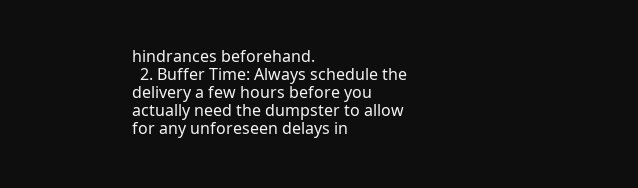hindrances beforehand.
  2. Buffer Time: Always schedule the delivery a few hours before you actually need the dumpster to allow for any unforeseen delays in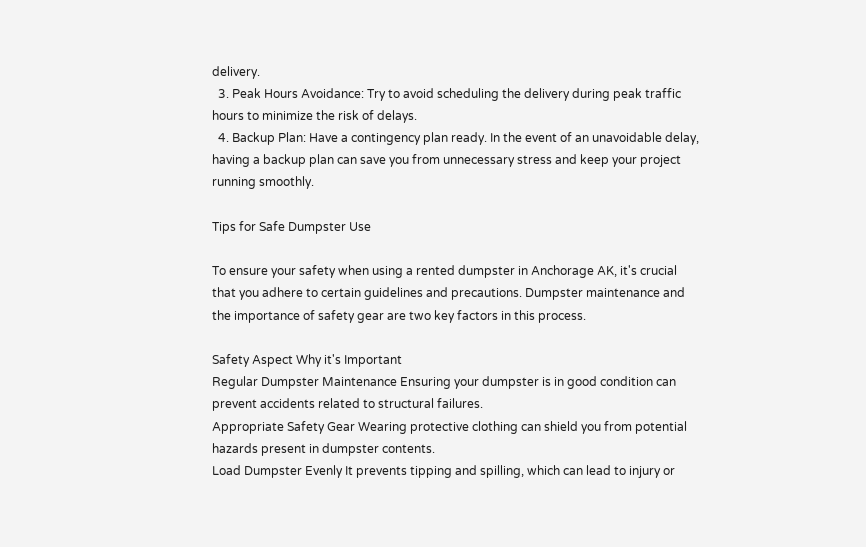delivery.
  3. Peak Hours Avoidance: Try to avoid scheduling the delivery during peak traffic hours to minimize the risk of delays.
  4. Backup Plan: Have a contingency plan ready. In the event of an unavoidable delay, having a backup plan can save you from unnecessary stress and keep your project running smoothly.

Tips for Safe Dumpster Use

To ensure your safety when using a rented dumpster in Anchorage AK, it's crucial that you adhere to certain guidelines and precautions. Dumpster maintenance and the importance of safety gear are two key factors in this process.

Safety Aspect Why it's Important
Regular Dumpster Maintenance Ensuring your dumpster is in good condition can prevent accidents related to structural failures.
Appropriate Safety Gear Wearing protective clothing can shield you from potential hazards present in dumpster contents.
Load Dumpster Evenly It prevents tipping and spilling, which can lead to injury or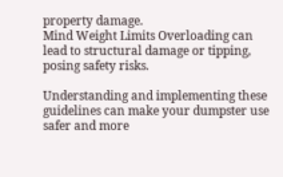property damage.
Mind Weight Limits Overloading can lead to structural damage or tipping, posing safety risks.

Understanding and implementing these guidelines can make your dumpster use safer and more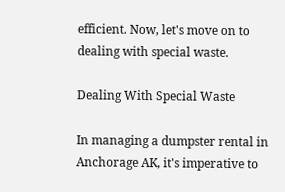efficient. Now, let's move on to dealing with special waste.

Dealing With Special Waste

In managing a dumpster rental in Anchorage AK, it's imperative to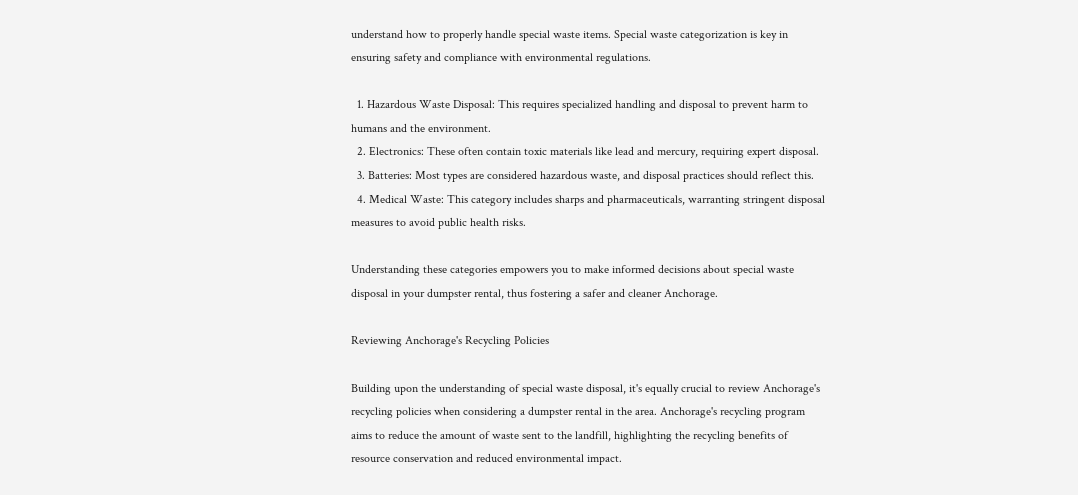understand how to properly handle special waste items. Special waste categorization is key in ensuring safety and compliance with environmental regulations.

  1. Hazardous Waste Disposal: This requires specialized handling and disposal to prevent harm to humans and the environment.
  2. Electronics: These often contain toxic materials like lead and mercury, requiring expert disposal.
  3. Batteries: Most types are considered hazardous waste, and disposal practices should reflect this.
  4. Medical Waste: This category includes sharps and pharmaceuticals, warranting stringent disposal measures to avoid public health risks.

Understanding these categories empowers you to make informed decisions about special waste disposal in your dumpster rental, thus fostering a safer and cleaner Anchorage.

Reviewing Anchorage's Recycling Policies

Building upon the understanding of special waste disposal, it's equally crucial to review Anchorage's recycling policies when considering a dumpster rental in the area. Anchorage's recycling program aims to reduce the amount of waste sent to the landfill, highlighting the recycling benefits of resource conservation and reduced environmental impact.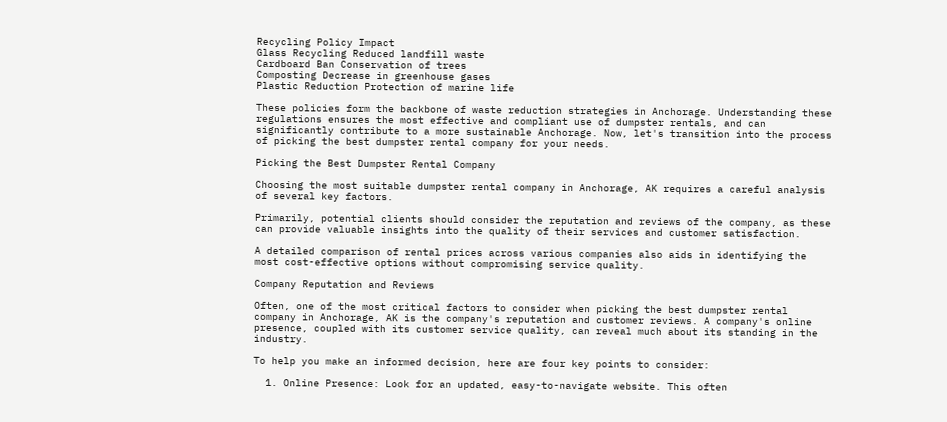Recycling Policy Impact
Glass Recycling Reduced landfill waste
Cardboard Ban Conservation of trees
Composting Decrease in greenhouse gases
Plastic Reduction Protection of marine life

These policies form the backbone of waste reduction strategies in Anchorage. Understanding these regulations ensures the most effective and compliant use of dumpster rentals, and can significantly contribute to a more sustainable Anchorage. Now, let's transition into the process of picking the best dumpster rental company for your needs.

Picking the Best Dumpster Rental Company

Choosing the most suitable dumpster rental company in Anchorage, AK requires a careful analysis of several key factors.

Primarily, potential clients should consider the reputation and reviews of the company, as these can provide valuable insights into the quality of their services and customer satisfaction.

A detailed comparison of rental prices across various companies also aids in identifying the most cost-effective options without compromising service quality.

Company Reputation and Reviews

Often, one of the most critical factors to consider when picking the best dumpster rental company in Anchorage, AK is the company's reputation and customer reviews. A company's online presence, coupled with its customer service quality, can reveal much about its standing in the industry.

To help you make an informed decision, here are four key points to consider:

  1. Online Presence: Look for an updated, easy-to-navigate website. This often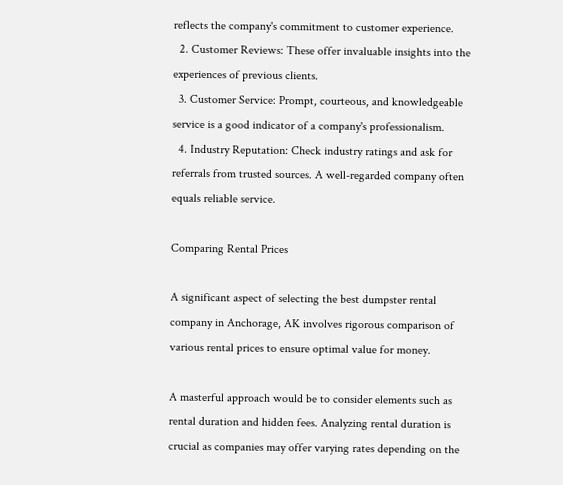reflects the company's commitment to customer experience.
  2. Customer Reviews: These offer invaluable insights into the experiences of previous clients.
  3. Customer Service: Prompt, courteous, and knowledgeable service is a good indicator of a company's professionalism.
  4. Industry Reputation: Check industry ratings and ask for referrals from trusted sources. A well-regarded company often equals reliable service.

Comparing Rental Prices

A significant aspect of selecting the best dumpster rental company in Anchorage, AK involves rigorous comparison of various rental prices to ensure optimal value for money.

A masterful approach would be to consider elements such as rental duration and hidden fees. Analyzing rental duration is crucial as companies may offer varying rates depending on the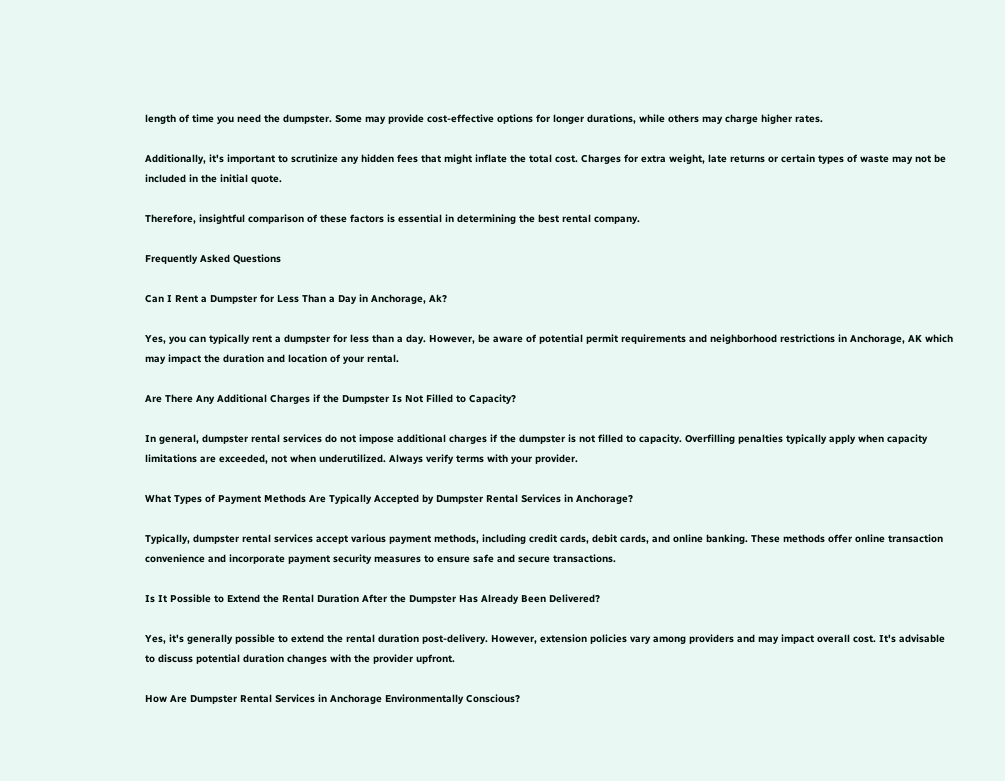length of time you need the dumpster. Some may provide cost-effective options for longer durations, while others may charge higher rates.

Additionally, it's important to scrutinize any hidden fees that might inflate the total cost. Charges for extra weight, late returns or certain types of waste may not be included in the initial quote.

Therefore, insightful comparison of these factors is essential in determining the best rental company.

Frequently Asked Questions

Can I Rent a Dumpster for Less Than a Day in Anchorage, Ak?

Yes, you can typically rent a dumpster for less than a day. However, be aware of potential permit requirements and neighborhood restrictions in Anchorage, AK which may impact the duration and location of your rental.

Are There Any Additional Charges if the Dumpster Is Not Filled to Capacity?

In general, dumpster rental services do not impose additional charges if the dumpster is not filled to capacity. Overfilling penalties typically apply when capacity limitations are exceeded, not when underutilized. Always verify terms with your provider.

What Types of Payment Methods Are Typically Accepted by Dumpster Rental Services in Anchorage?

Typically, dumpster rental services accept various payment methods, including credit cards, debit cards, and online banking. These methods offer online transaction convenience and incorporate payment security measures to ensure safe and secure transactions.

Is It Possible to Extend the Rental Duration After the Dumpster Has Already Been Delivered?

Yes, it's generally possible to extend the rental duration post-delivery. However, extension policies vary among providers and may impact overall cost. It's advisable to discuss potential duration changes with the provider upfront.

How Are Dumpster Rental Services in Anchorage Environmentally Conscious?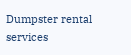Dumpster rental services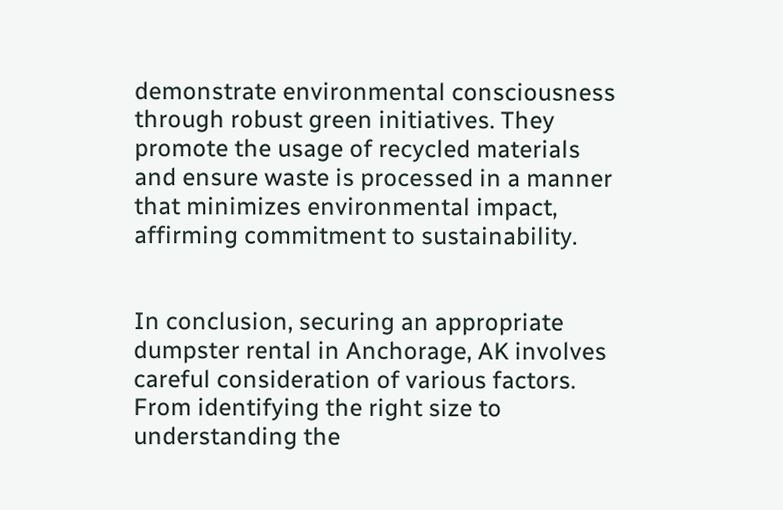demonstrate environmental consciousness through robust green initiatives. They promote the usage of recycled materials and ensure waste is processed in a manner that minimizes environmental impact, affirming commitment to sustainability.


In conclusion, securing an appropriate dumpster rental in Anchorage, AK involves careful consideration of various factors. From identifying the right size to understanding the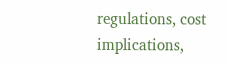regulations, cost implications,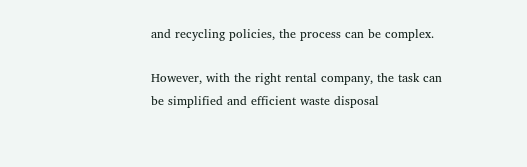and recycling policies, the process can be complex.

However, with the right rental company, the task can be simplified and efficient waste disposal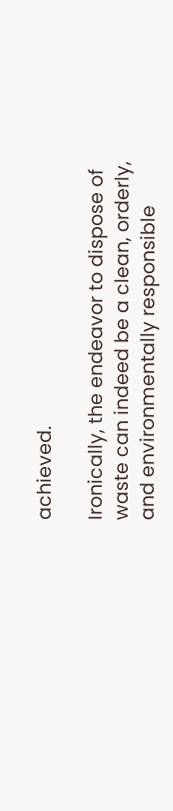achieved.

Ironically, the endeavor to dispose of waste can indeed be a clean, orderly, and environmentally responsible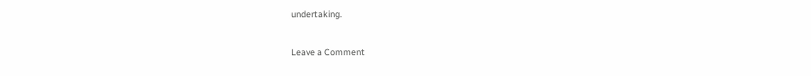undertaking.

Leave a Comment